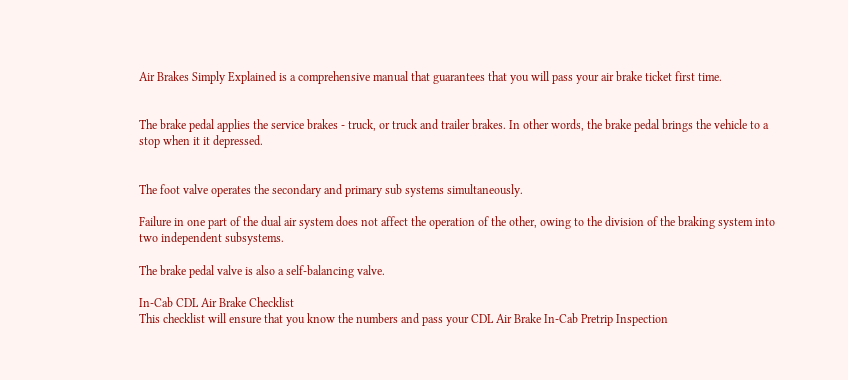Air Brakes Simply Explained is a comprehensive manual that guarantees that you will pass your air brake ticket first time.


The brake pedal applies the service brakes - truck, or truck and trailer brakes. In other words, the brake pedal brings the vehicle to a stop when it it depressed.


The foot valve operates the secondary and primary sub systems simultaneously.

Failure in one part of the dual air system does not affect the operation of the other, owing to the division of the braking system into two independent subsystems.

The brake pedal valve is also a self-balancing valve.

In-Cab CDL Air Brake Checklist
This checklist will ensure that you know the numbers and pass your CDL Air Brake In-Cab Pretrip Inspection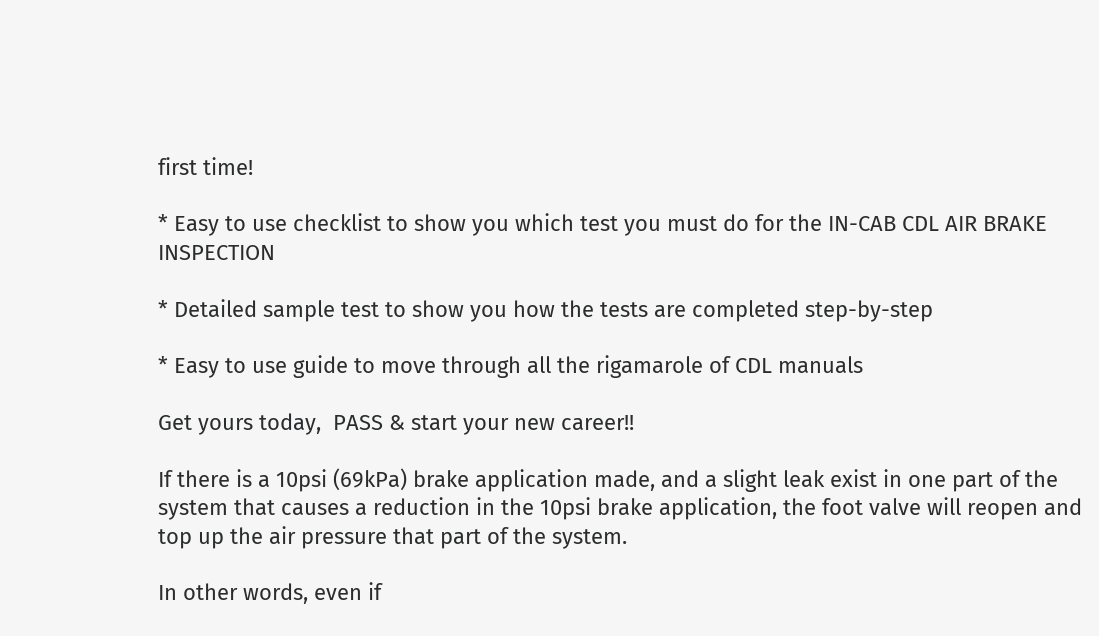first time!

* Easy to use checklist to show you which test you must do for the IN-CAB CDL AIR BRAKE INSPECTION

* Detailed sample test to show you how the tests are completed step-by-step

* Easy to use guide to move through all the rigamarole of CDL manuals

Get yours today,  PASS & start your new career!!

If there is a 10psi (69kPa) brake application made, and a slight leak exist in one part of the system that causes a reduction in the 10psi brake application, the foot valve will reopen and top up the air pressure that part of the system.

In other words, even if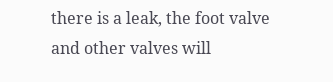there is a leak, the foot valve and other valves will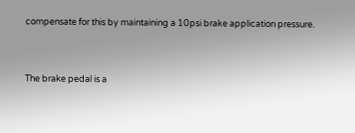compensate for this by maintaining a 10psi brake application pressure.


The brake pedal is a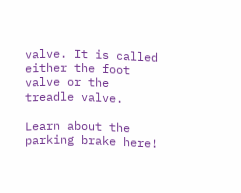valve. It is called either the foot valve or the treadle valve.

Learn about the parking brake here!